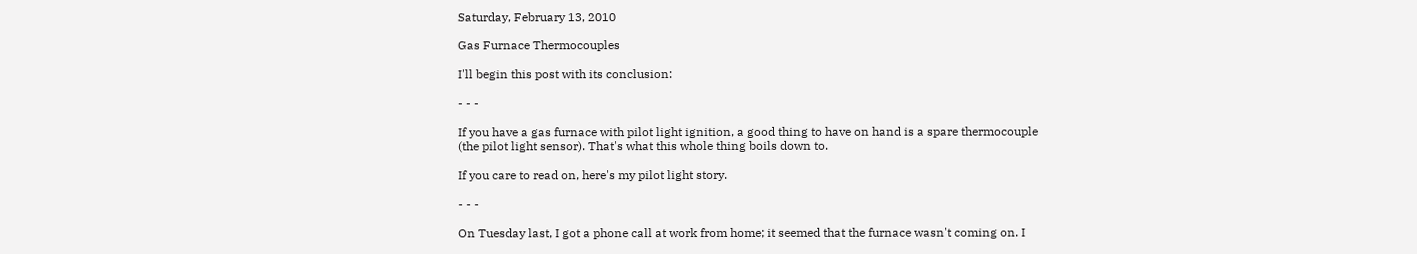Saturday, February 13, 2010

Gas Furnace Thermocouples

I'll begin this post with its conclusion:

- - -

If you have a gas furnace with pilot light ignition, a good thing to have on hand is a spare thermocouple (the pilot light sensor). That's what this whole thing boils down to.

If you care to read on, here's my pilot light story.

- - -

On Tuesday last, I got a phone call at work from home; it seemed that the furnace wasn't coming on. I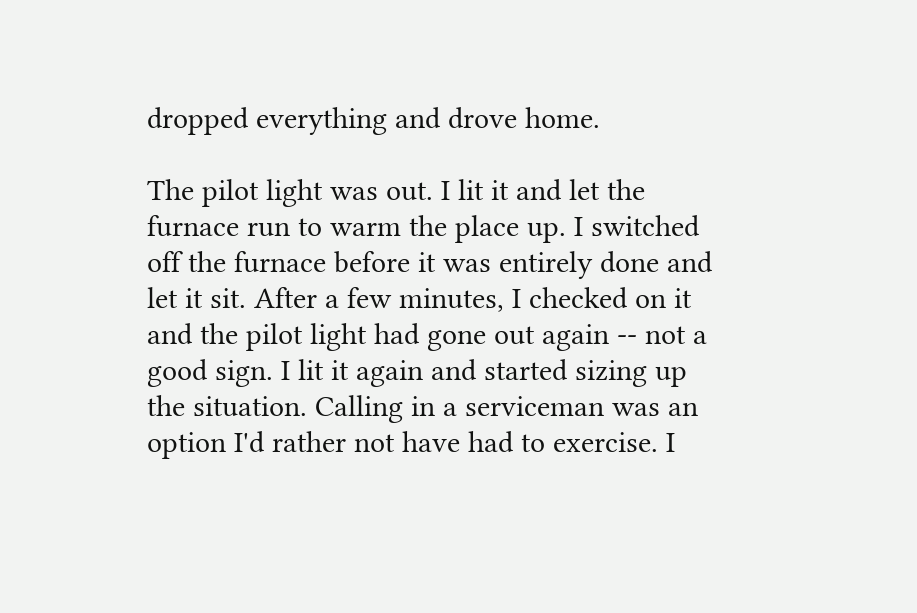dropped everything and drove home.

The pilot light was out. I lit it and let the furnace run to warm the place up. I switched off the furnace before it was entirely done and let it sit. After a few minutes, I checked on it and the pilot light had gone out again -- not a good sign. I lit it again and started sizing up the situation. Calling in a serviceman was an option I'd rather not have had to exercise. I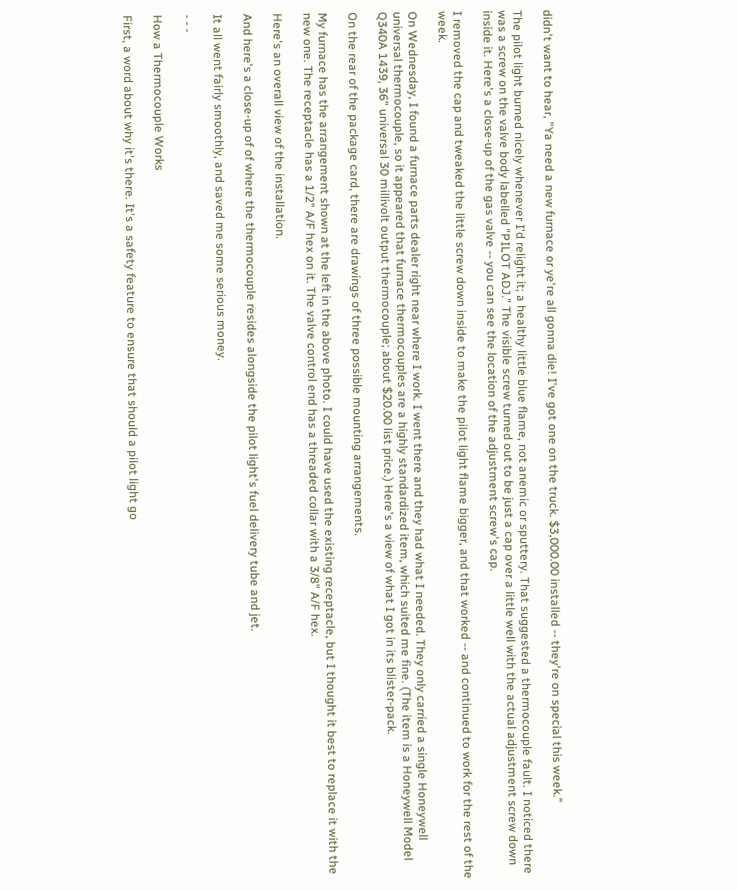didn't want to hear, "Ya need a new furnace or ye're all gonna die! I've got one on the truck. $3,000.00 installed -- they're on special this week."

The pilot light burned nicely whenever I'd relight it; a healthy little blue flame, not anemic or sputtery. That suggested a thermocouple fault. I noticed there was a screw on the valve body labelled "PILOT ADJ." The visible screw turned out to be just a cap over a little well with the actual adjustment screw down inside it. Here's a close-up of the gas valve -- you can see the location of the adjustment screw's cap.

I removed the cap and tweaked the little screw down inside to make the pilot light flame bigger, and that worked -- and continued to work for the rest of the week.

On Wednesday, I found a furnace parts dealer right near where I work. I went there and they had what I needed. They only carried a single Honeywell universal thermocouple, so it appeared that furnace thermocouples are a highly standardized item, which suited me fine. (The item is a Honeywell Model Q340A 1439, 36" universal 30 millivolt output thermocouple; about $20.00 list price.) Here's a view of what I got in its blister-pack.

On the rear of the package card, there are drawings of three possible mounting arrangements.

My furnace has the arrangement shown at the left in the above photo. I could have used the existing receptacle, but I thought it best to replace it with the new one. The receptacle has a 1/2" A/F hex on it. The valve control end has a threaded collar with a 3/8" A/F hex.

Here's an overall view of the installation.

And here's a close-up of of where the thermocouple resides alongside the pilot light's fuel delivery tube and jet.

It all went fairly smoothly, and saved me some serious money.

- - -

How a Thermocouple Works

First, a word about why it's there. It's a safety feature to ensure that should a pilot light go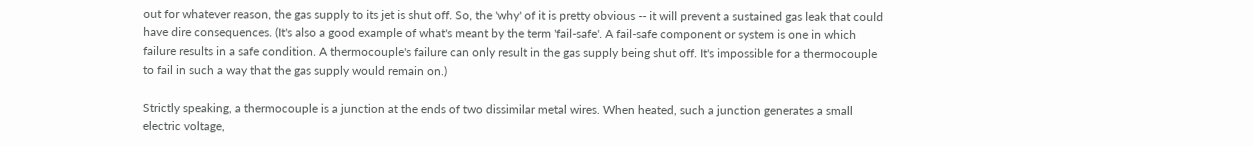out for whatever reason, the gas supply to its jet is shut off. So, the 'why' of it is pretty obvious -- it will prevent a sustained gas leak that could have dire consequences. (It's also a good example of what's meant by the term 'fail-safe'. A fail-safe component or system is one in which failure results in a safe condition. A thermocouple's failure can only result in the gas supply being shut off. It's impossible for a thermocouple to fail in such a way that the gas supply would remain on.)

Strictly speaking, a thermocouple is a junction at the ends of two dissimilar metal wires. When heated, such a junction generates a small electric voltage,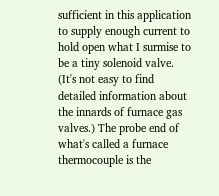sufficient in this application to supply enough current to hold open what I surmise to be a tiny solenoid valve. (It's not easy to find detailed information about the innards of furnace gas valves.) The probe end of what's called a furnace thermocouple is the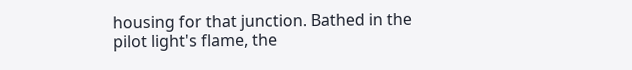housing for that junction. Bathed in the pilot light's flame, the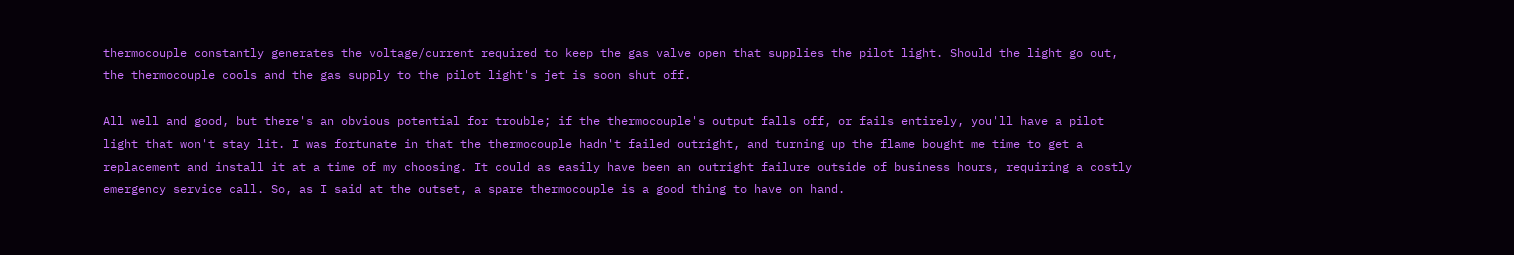thermocouple constantly generates the voltage/current required to keep the gas valve open that supplies the pilot light. Should the light go out, the thermocouple cools and the gas supply to the pilot light's jet is soon shut off.

All well and good, but there's an obvious potential for trouble; if the thermocouple's output falls off, or fails entirely, you'll have a pilot light that won't stay lit. I was fortunate in that the thermocouple hadn't failed outright, and turning up the flame bought me time to get a replacement and install it at a time of my choosing. It could as easily have been an outright failure outside of business hours, requiring a costly emergency service call. So, as I said at the outset, a spare thermocouple is a good thing to have on hand.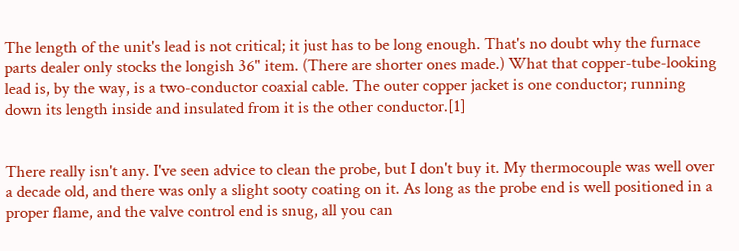The length of the unit's lead is not critical; it just has to be long enough. That's no doubt why the furnace parts dealer only stocks the longish 36" item. (There are shorter ones made.) What that copper-tube-looking lead is, by the way, is a two-conductor coaxial cable. The outer copper jacket is one conductor; running down its length inside and insulated from it is the other conductor.[1]


There really isn't any. I've seen advice to clean the probe, but I don't buy it. My thermocouple was well over a decade old, and there was only a slight sooty coating on it. As long as the probe end is well positioned in a proper flame, and the valve control end is snug, all you can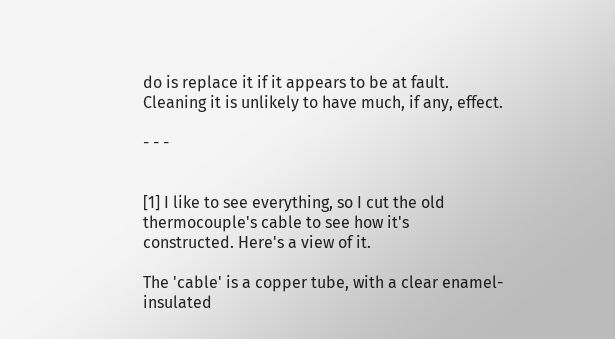do is replace it if it appears to be at fault. Cleaning it is unlikely to have much, if any, effect.

- - -


[1] I like to see everything, so I cut the old thermocouple's cable to see how it's constructed. Here's a view of it.

The 'cable' is a copper tube, with a clear enamel-insulated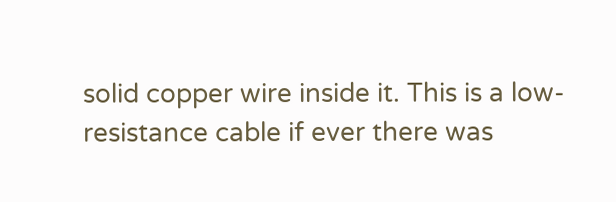solid copper wire inside it. This is a low-resistance cable if ever there was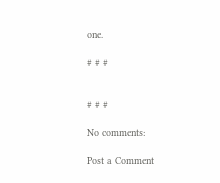one.

# # #


# # #

No comments:

Post a Comment